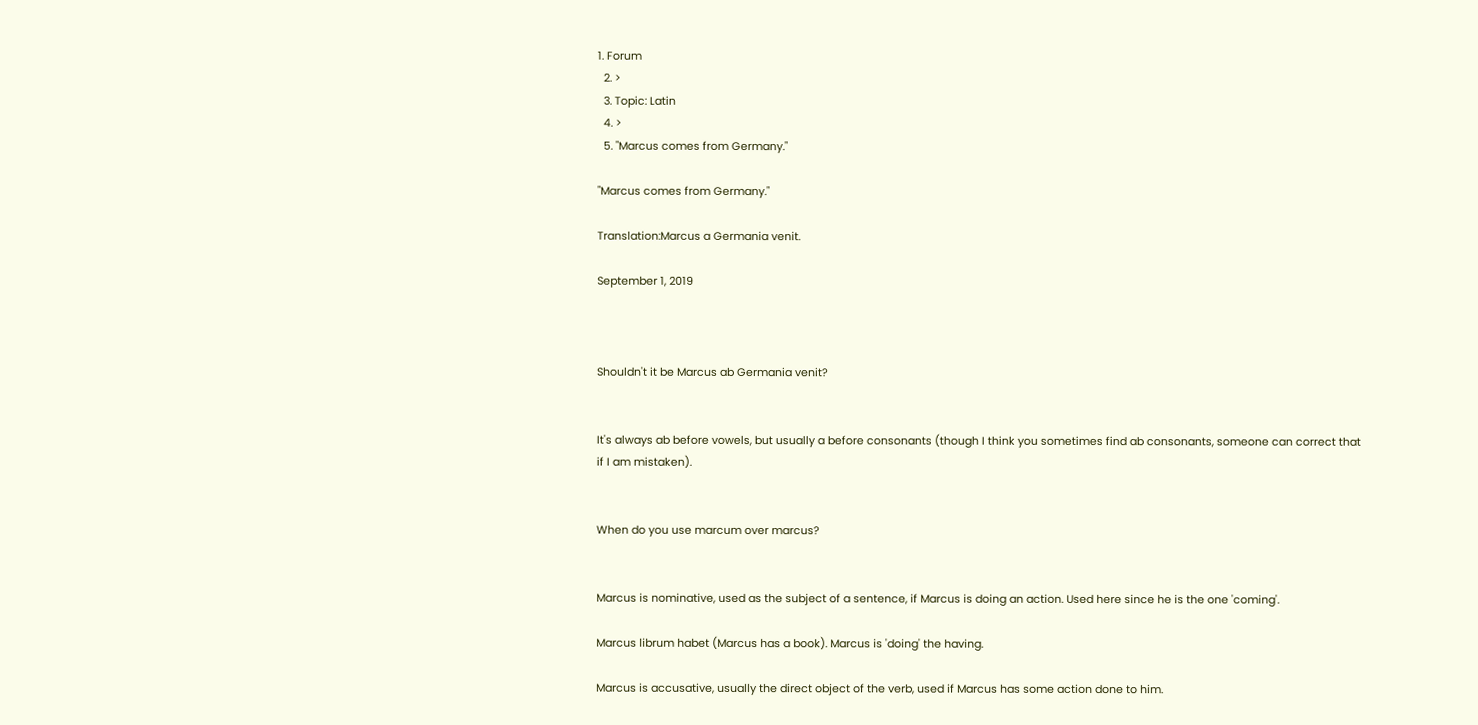1. Forum
  2. >
  3. Topic: Latin
  4. >
  5. "Marcus comes from Germany."

"Marcus comes from Germany."

Translation:Marcus a Germania venit.

September 1, 2019



Shouldn't it be Marcus ab Germania venit?


It's always ab before vowels, but usually a before consonants (though I think you sometimes find ab consonants, someone can correct that if I am mistaken).


When do you use marcum over marcus?


Marcus is nominative, used as the subject of a sentence, if Marcus is doing an action. Used here since he is the one 'coming'.

Marcus librum habet (Marcus has a book). Marcus is 'doing' the having.

Marcus is accusative, usually the direct object of the verb, used if Marcus has some action done to him.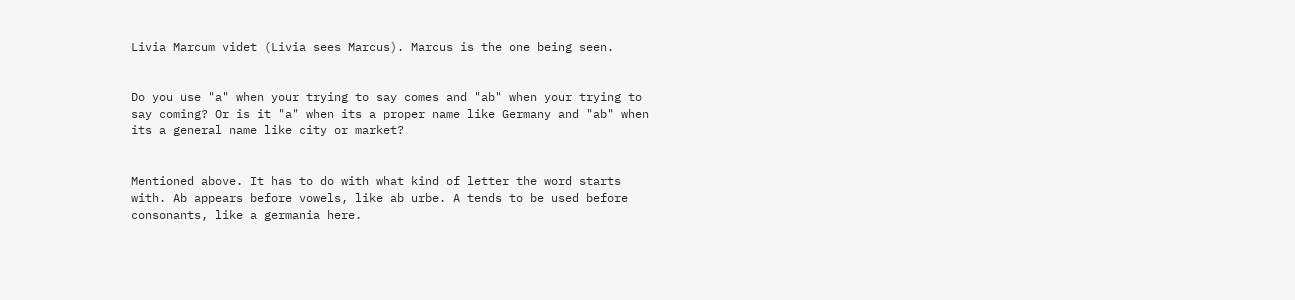Livia Marcum videt (Livia sees Marcus). Marcus is the one being seen.


Do you use "a" when your trying to say comes and "ab" when your trying to say coming? Or is it "a" when its a proper name like Germany and "ab" when its a general name like city or market?


Mentioned above. It has to do with what kind of letter the word starts with. Ab appears before vowels, like ab urbe. A tends to be used before consonants, like a germania here.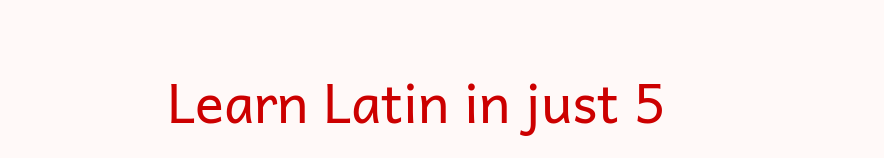Learn Latin in just 5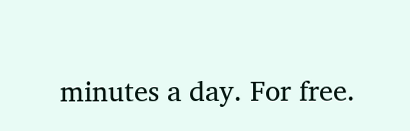minutes a day. For free.